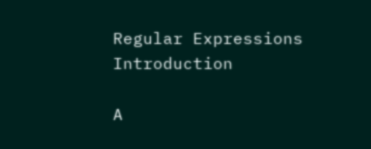Regular Expressions Introduction

A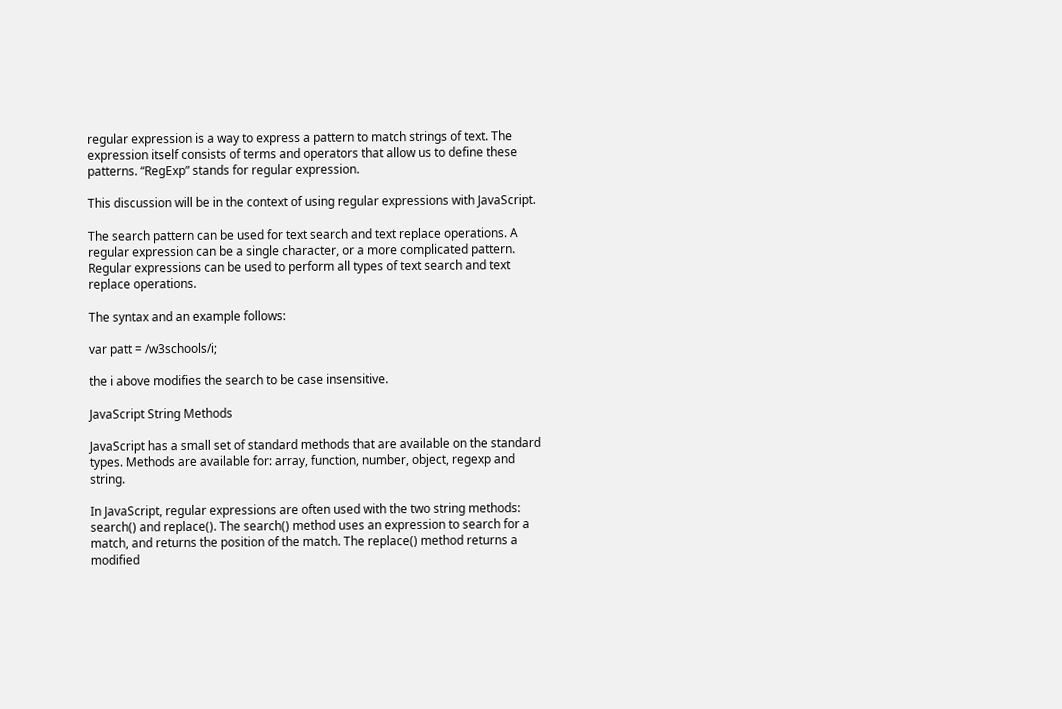regular expression is a way to express a pattern to match strings of text. The expression itself consists of terms and operators that allow us to define these patterns. “RegExp” stands for regular expression.

This discussion will be in the context of using regular expressions with JavaScript.

The search pattern can be used for text search and text replace operations. A regular expression can be a single character, or a more complicated pattern. Regular expressions can be used to perform all types of text search and text replace operations.

The syntax and an example follows:

var patt = /w3schools/i;

the i above modifies the search to be case insensitive.

JavaScript String Methods

JavaScript has a small set of standard methods that are available on the standard types. Methods are available for: array, function, number, object, regexp and string.

In JavaScript, regular expressions are often used with the two string methods: search() and replace(). The search() method uses an expression to search for a match, and returns the position of the match. The replace() method returns a modified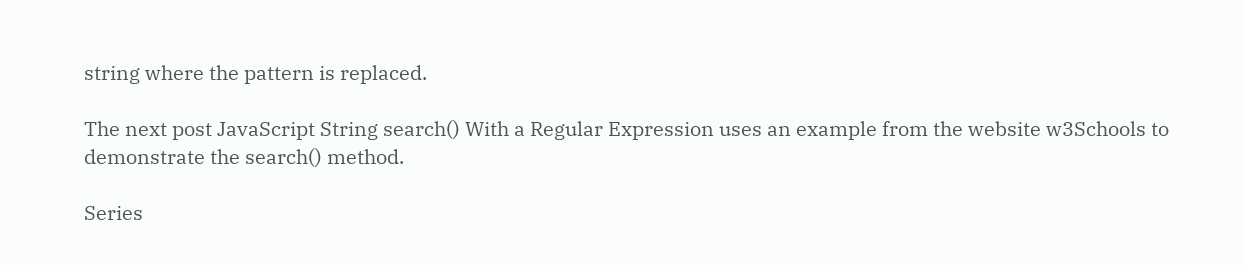string where the pattern is replaced.

The next post JavaScript String search() With a Regular Expression uses an example from the website w3Schools to demonstrate the search() method.

Series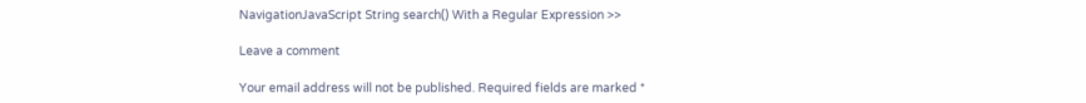NavigationJavaScript String search() With a Regular Expression >>

Leave a comment

Your email address will not be published. Required fields are marked *